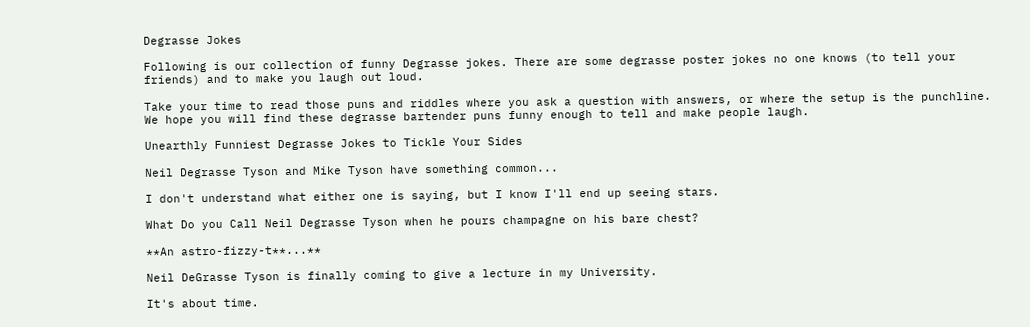Degrasse Jokes

Following is our collection of funny Degrasse jokes. There are some degrasse poster jokes no one knows (to tell your friends) and to make you laugh out loud.

Take your time to read those puns and riddles where you ask a question with answers, or where the setup is the punchline. We hope you will find these degrasse bartender puns funny enough to tell and make people laugh.

Unearthly Funniest Degrasse Jokes to Tickle Your Sides

Neil Degrasse Tyson and Mike Tyson have something common...

I don't understand what either one is saying, but I know I'll end up seeing stars.

What Do you Call Neil Degrasse Tyson when he pours champagne on his bare chest?

**An astro-fizzy-t**...**

Neil DeGrasse Tyson is finally coming to give a lecture in my University.

It's about time.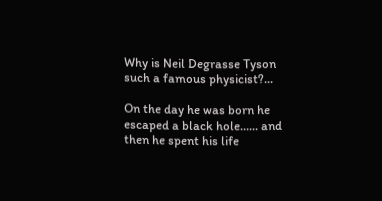Why is Neil Degrasse Tyson such a famous physicist?...

On the day he was born he escaped a black hole...... and then he spent his life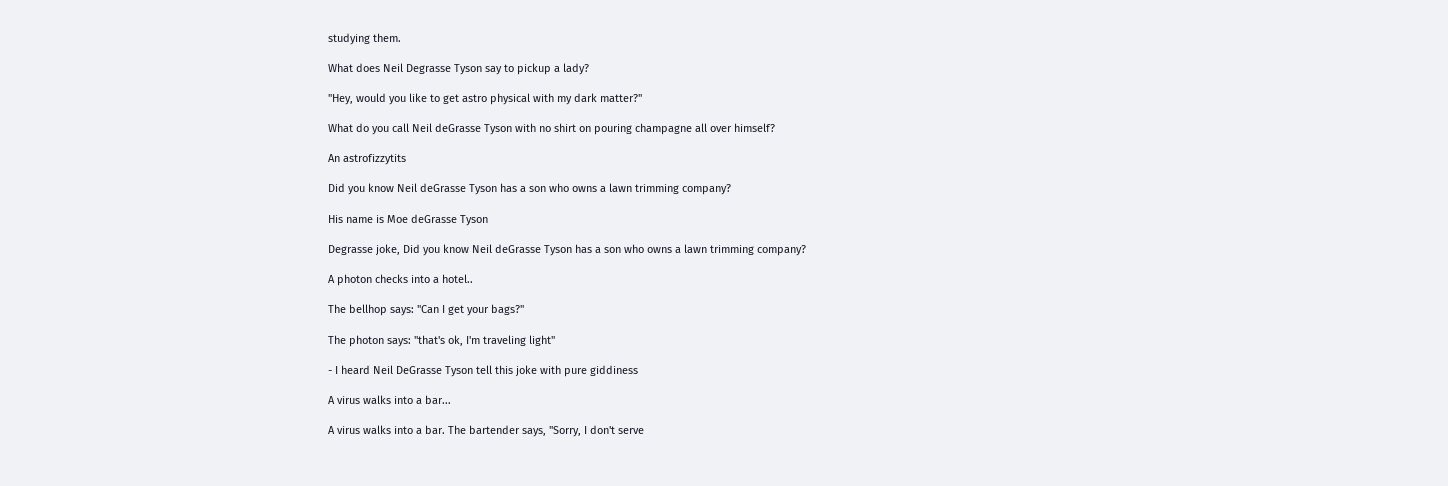studying them.

What does Neil Degrasse Tyson say to pickup a lady?

"Hey, would you like to get astro physical with my dark matter?"

What do you call Neil deGrasse Tyson with no shirt on pouring champagne all over himself?

An astrofizzytits

Did you know Neil deGrasse Tyson has a son who owns a lawn trimming company?

His name is Moe deGrasse Tyson

Degrasse joke, Did you know Neil deGrasse Tyson has a son who owns a lawn trimming company?

A photon checks into a hotel..

The bellhop says: "Can I get your bags?"

The photon says: "that's ok, I'm traveling light"

- I heard Neil DeGrasse Tyson tell this joke with pure giddiness

A virus walks into a bar...

A virus walks into a bar. The bartender says, "Sorry, I don't serve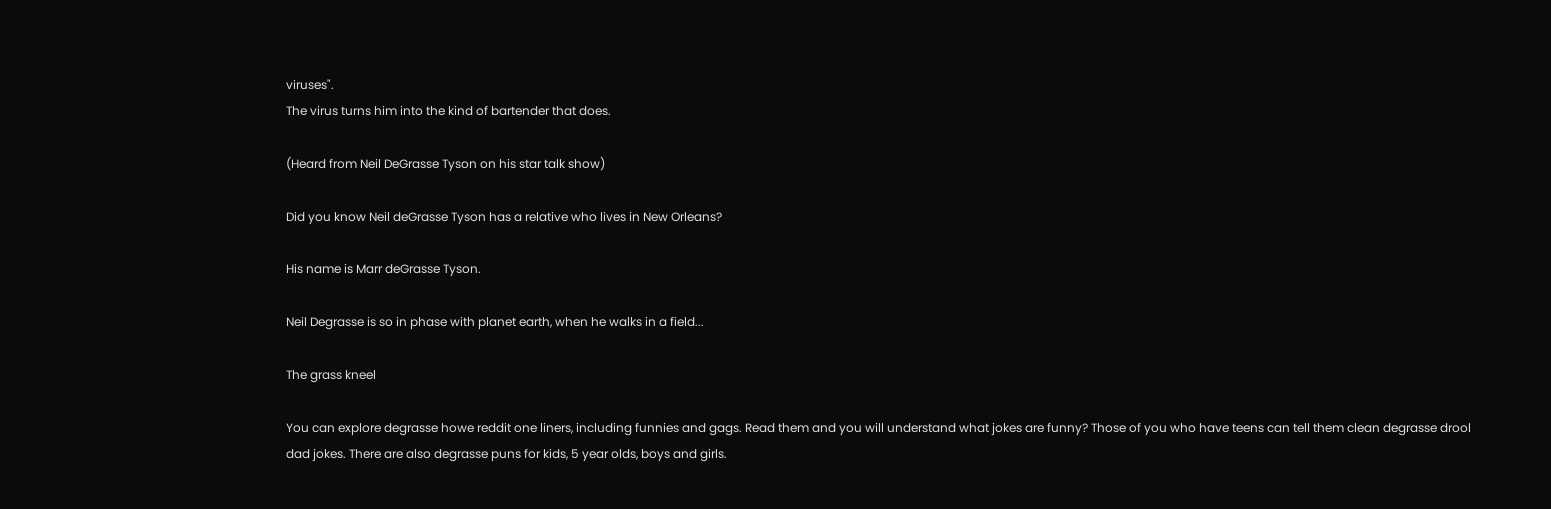viruses".
The virus turns him into the kind of bartender that does.

(Heard from Neil DeGrasse Tyson on his star talk show)

Did you know Neil deGrasse Tyson has a relative who lives in New Orleans?

His name is Marr deGrasse Tyson.

Neil Degrasse is so in phase with planet earth, when he walks in a field...

The grass kneel

You can explore degrasse howe reddit one liners, including funnies and gags. Read them and you will understand what jokes are funny? Those of you who have teens can tell them clean degrasse drool dad jokes. There are also degrasse puns for kids, 5 year olds, boys and girls.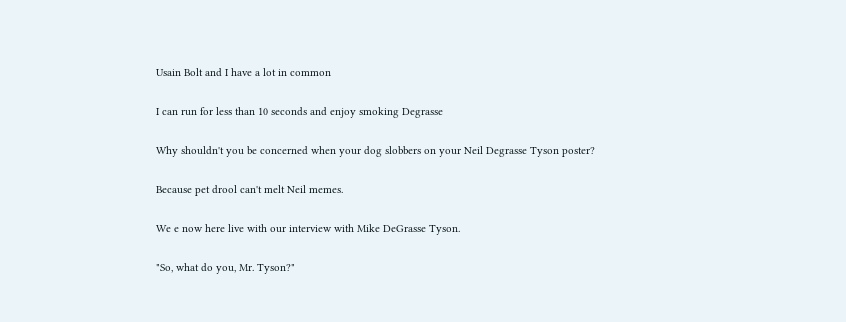Usain Bolt and I have a lot in common

I can run for less than 10 seconds and enjoy smoking Degrasse

Why shouldn't you be concerned when your dog slobbers on your Neil Degrasse Tyson poster?

Because pet drool can't melt Neil memes.

We e now here live with our interview with Mike DeGrasse Tyson.

"So, what do you, Mr. Tyson?"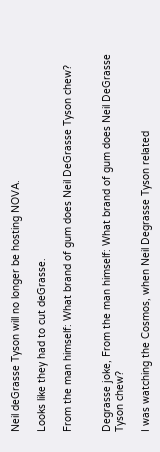Neil deGrasse Tyson will no longer be hosting NOVA.

Looks like they had to cut deGrasse.

From the man himself: What brand of gum does Neil DeGrasse Tyson chew?


Degrasse joke, From the man himself: What brand of gum does Neil DeGrasse Tyson chew?

I was watching the Cosmos, when Neil Degrasse Tyson related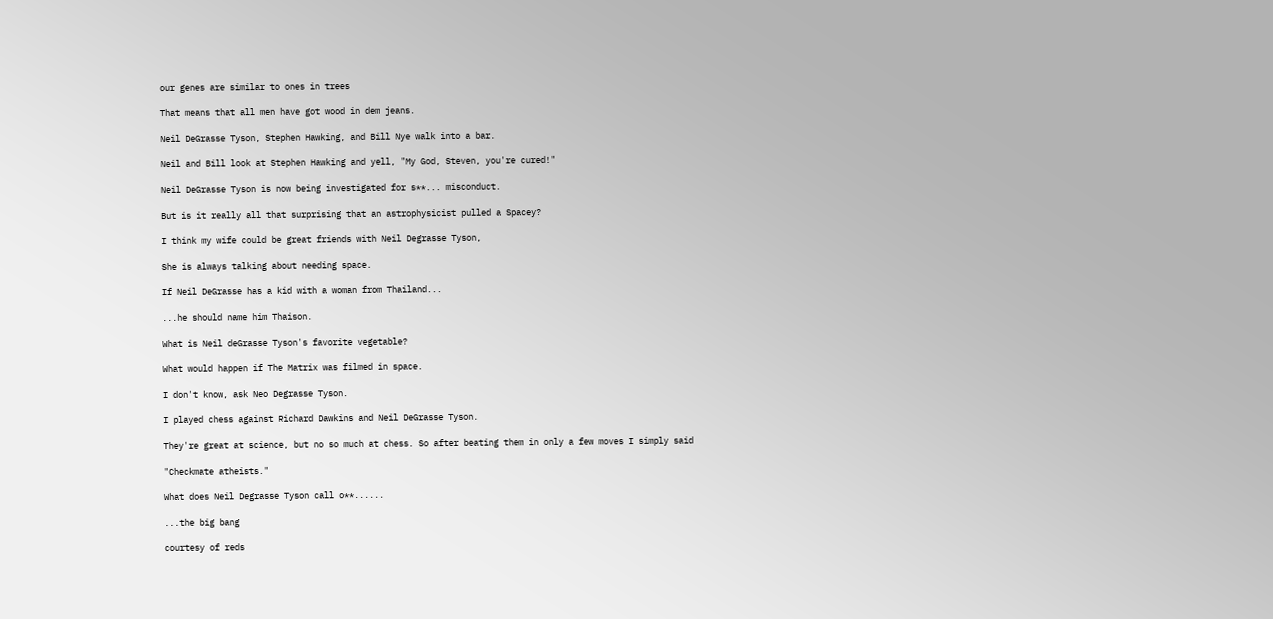our genes are similar to ones in trees

That means that all men have got wood in dem jeans.

Neil DeGrasse Tyson, Stephen Hawking, and Bill Nye walk into a bar.

Neil and Bill look at Stephen Hawking and yell, "My God, Steven, you're cured!"

Neil DeGrasse Tyson is now being investigated for s**... misconduct.

But is it really all that surprising that an astrophysicist pulled a Spacey?

I think my wife could be great friends with Neil Degrasse Tyson,

She is always talking about needing space.

If Neil DeGrasse has a kid with a woman from Thailand...

...he should name him Thaison.

What is Neil deGrasse Tyson's favorite vegetable?

What would happen if The Matrix was filmed in space.

I don't know, ask Neo Degrasse Tyson.

I played chess against Richard Dawkins and Neil DeGrasse Tyson.

They're great at science, but no so much at chess. So after beating them in only a few moves I simply said

"Checkmate atheists."

What does Neil Degrasse Tyson call o**......

...the big bang

courtesy of reds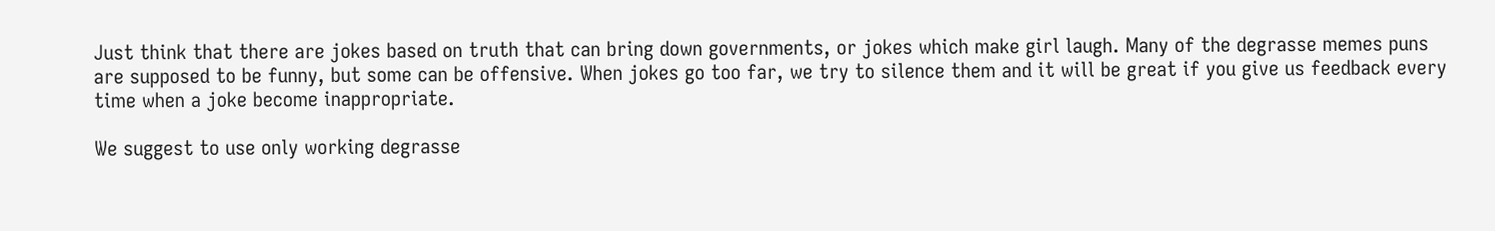Just think that there are jokes based on truth that can bring down governments, or jokes which make girl laugh. Many of the degrasse memes puns are supposed to be funny, but some can be offensive. When jokes go too far, we try to silence them and it will be great if you give us feedback every time when a joke become inappropriate.

We suggest to use only working degrasse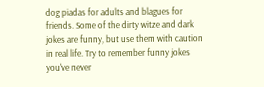dog piadas for adults and blagues for friends. Some of the dirty witze and dark jokes are funny, but use them with caution in real life. Try to remember funny jokes you've never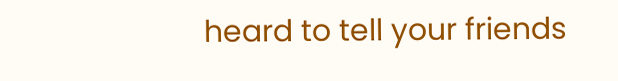heard to tell your friends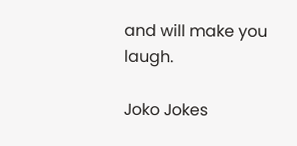and will make you laugh.

Joko Jokes